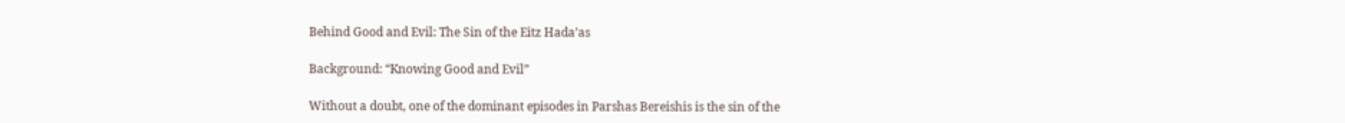Behind Good and Evil: The Sin of the Eitz Hada’as

Background: “Knowing Good and Evil”

Without a doubt, one of the dominant episodes in Parshas Bereishis is the sin of the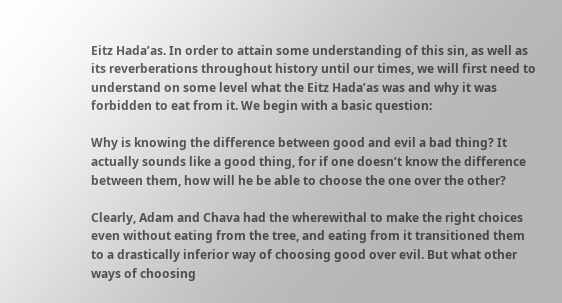Eitz Hada’as. In order to attain some understanding of this sin, as well as its reverberations throughout history until our times, we will first need to understand on some level what the Eitz Hada’as was and why it was forbidden to eat from it. We begin with a basic question:

Why is knowing the difference between good and evil a bad thing? It actually sounds like a good thing, for if one doesn’t know the difference between them, how will he be able to choose the one over the other?

Clearly, Adam and Chava had the wherewithal to make the right choices even without eating from the tree, and eating from it transitioned them to a drastically inferior way of choosing good over evil. But what other ways of choosing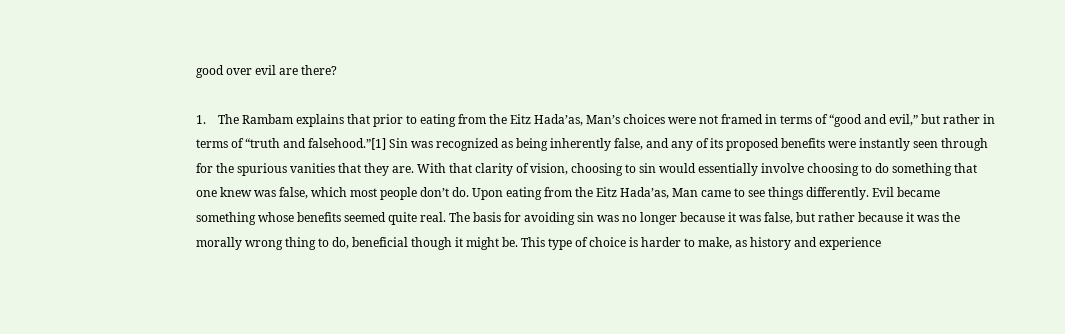good over evil are there?

1.    The Rambam explains that prior to eating from the Eitz Hada’as, Man’s choices were not framed in terms of “good and evil,” but rather in terms of “truth and falsehood.”[1] Sin was recognized as being inherently false, and any of its proposed benefits were instantly seen through for the spurious vanities that they are. With that clarity of vision, choosing to sin would essentially involve choosing to do something that one knew was false, which most people don’t do. Upon eating from the Eitz Hada’as, Man came to see things differently. Evil became something whose benefits seemed quite real. The basis for avoiding sin was no longer because it was false, but rather because it was the morally wrong thing to do, beneficial though it might be. This type of choice is harder to make, as history and experience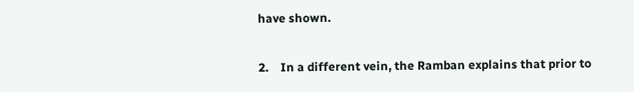have shown.

2.    In a different vein, the Ramban explains that prior to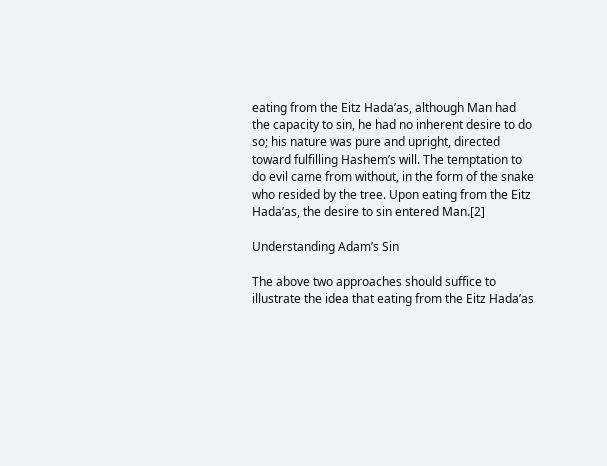eating from the Eitz Hada’as, although Man had the capacity to sin, he had no inherent desire to do so; his nature was pure and upright, directed toward fulfilling Hashem’s will. The temptation to do evil came from without, in the form of the snake who resided by the tree. Upon eating from the Eitz Hada’as, the desire to sin entered Man.[2]

Understanding Adam’s Sin

The above two approaches should suffice to illustrate the idea that eating from the Eitz Hada’as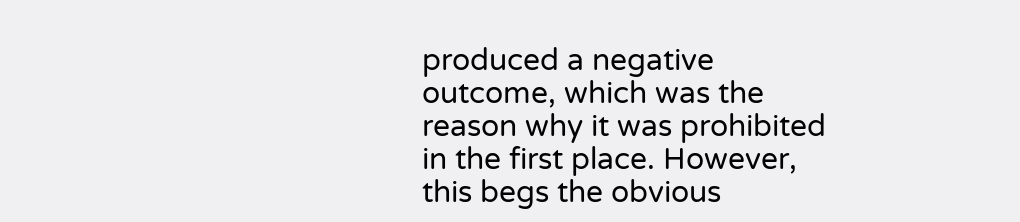produced a negative outcome, which was the reason why it was prohibited in the first place. However, this begs the obvious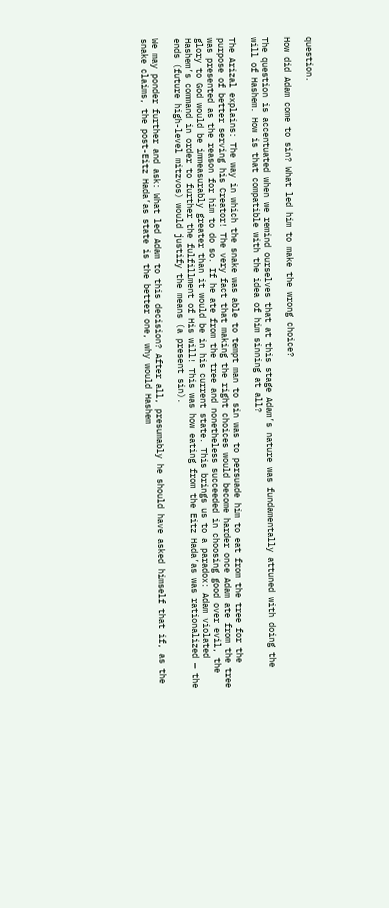question.

How did Adam come to sin? What led him to make the wrong choice?

The question is accentuated when we remind ourselves that at this stage Adam’s nature was fundamentally attuned with doing the will of Hashem. How is that compatible with the idea of him sinning at all?

The Arizal explains: The way in which the snake was able to tempt man to sin was to persuade him to eat from the tree for the purpose of better serving his Creator! The very fact that making the right choices would become harder once Adam ate from the tree was presented as the reason for him to do so. If he ate from the tree and nonetheless succeeded in choosing good over evil, the glory to God would be immeasurably greater than it would be in his current state. This brings us to a paradox: Adam violated Hashem’s command in order to further the fulfillment of His will! This was how eating from the Eitz Hada’as was rationalized — the ends (future high-level mitzvos) would justify the means (a present sin).

We may ponder further and ask: What led Adam to this decision? After all, presumably he should have asked himself that if, as the snake claims, the post-Eitz Hada’as state is the better one, why would Hashem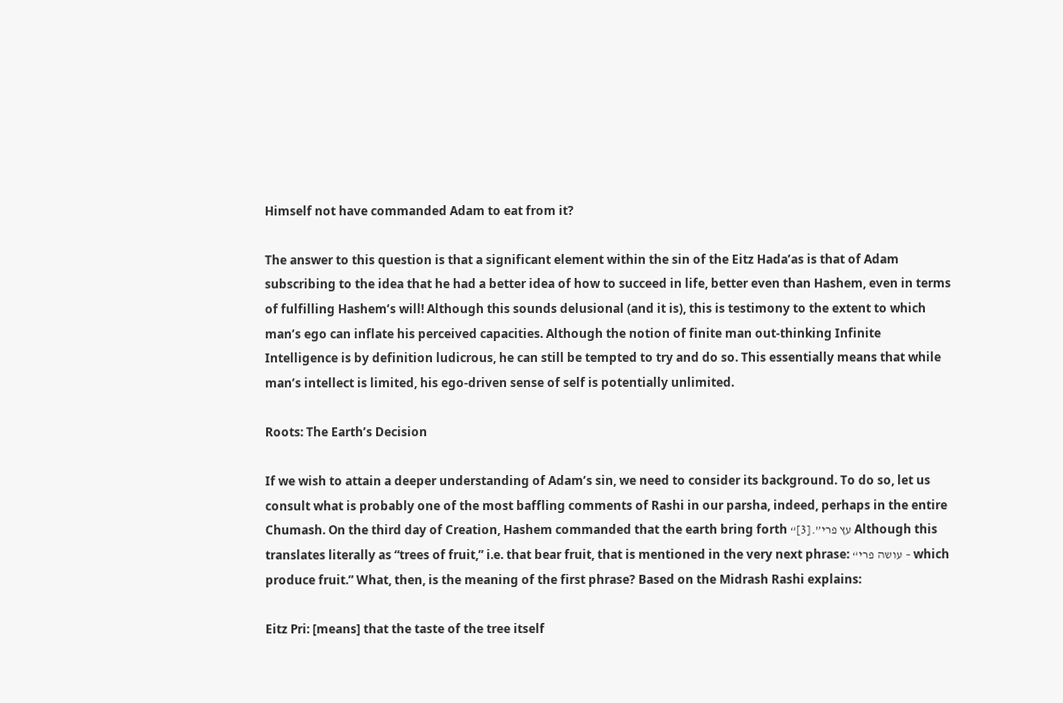Himself not have commanded Adam to eat from it?

The answer to this question is that a significant element within the sin of the Eitz Hada’as is that of Adam subscribing to the idea that he had a better idea of how to succeed in life, better even than Hashem, even in terms of fulfilling Hashem’s will! Although this sounds delusional (and it is), this is testimony to the extent to which man’s ego can inflate his perceived capacities. Although the notion of finite man out-thinking Infinite Intelligence is by definition ludicrous, he can still be tempted to try and do so. This essentially means that while man’s intellect is limited, his ego-driven sense of self is potentially unlimited.

Roots: The Earth’s Decision

If we wish to attain a deeper understanding of Adam’s sin, we need to consider its background. To do so, let us consult what is probably one of the most baffling comments of Rashi in our parsha, indeed, perhaps in the entire Chumash. On the third day of Creation, Hashem commanded that the earth bring forth “עץ פרי”.[3] Although this translates literally as “trees of fruit,” i.e. that bear fruit, that is mentioned in the very next phrase: “עושה פרי – which produce fruit.” What, then, is the meaning of the first phrase? Based on the Midrash Rashi explains:

Eitz Pri: [means] that the taste of the tree itself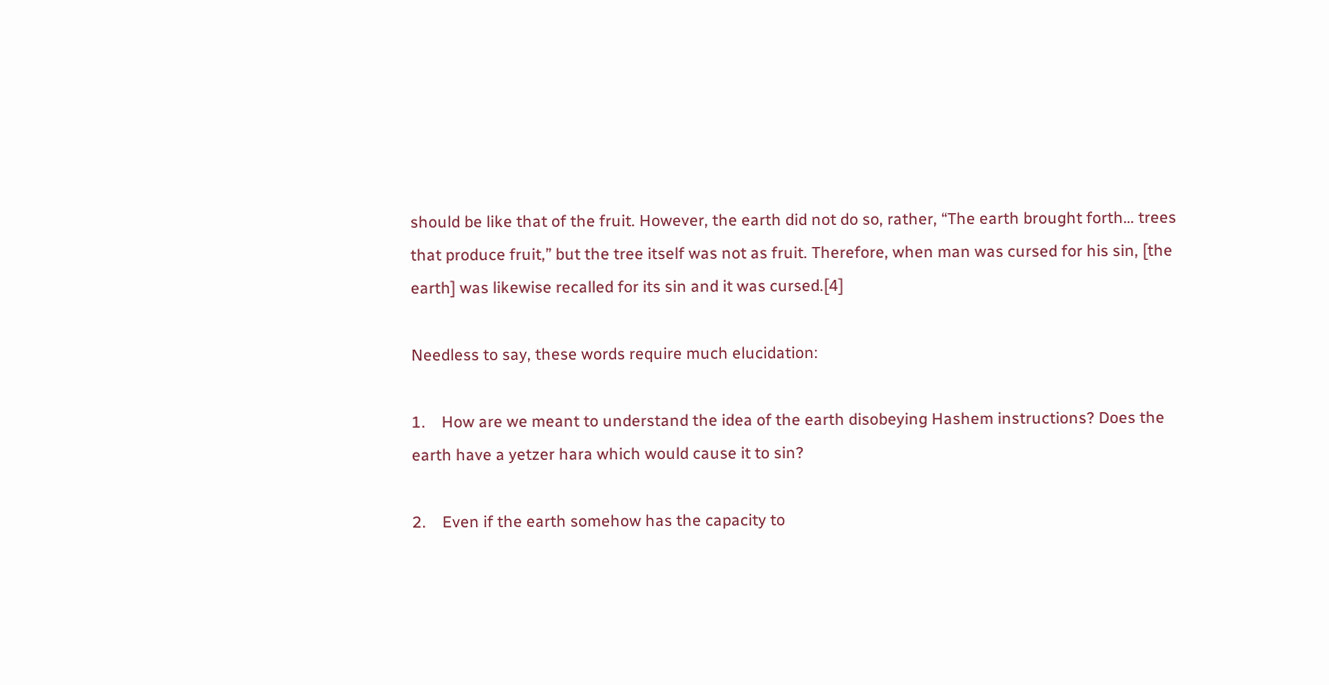should be like that of the fruit. However, the earth did not do so, rather, “The earth brought forth… trees that produce fruit,” but the tree itself was not as fruit. Therefore, when man was cursed for his sin, [the earth] was likewise recalled for its sin and it was cursed.[4]

Needless to say, these words require much elucidation:

1.    How are we meant to understand the idea of the earth disobeying Hashem instructions? Does the earth have a yetzer hara which would cause it to sin?

2.    Even if the earth somehow has the capacity to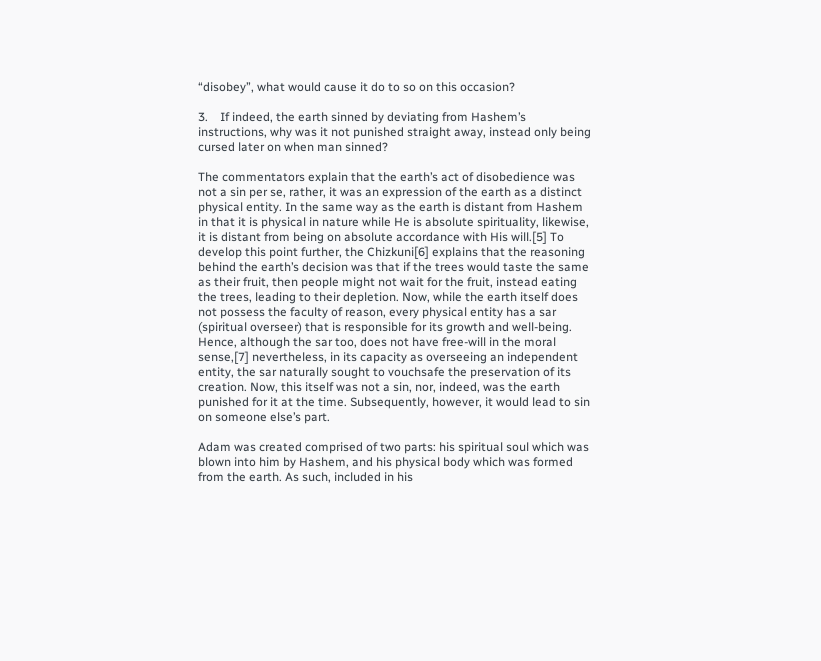“disobey”, what would cause it do to so on this occasion?

3.    If indeed, the earth sinned by deviating from Hashem’s instructions, why was it not punished straight away, instead only being cursed later on when man sinned?

The commentators explain that the earth’s act of disobedience was not a sin per se, rather, it was an expression of the earth as a distinct physical entity. In the same way as the earth is distant from Hashem in that it is physical in nature while He is absolute spirituality, likewise, it is distant from being on absolute accordance with His will.[5] To develop this point further, the Chizkuni[6] explains that the reasoning behind the earth’s decision was that if the trees would taste the same as their fruit, then people might not wait for the fruit, instead eating the trees, leading to their depletion. Now, while the earth itself does not possess the faculty of reason, every physical entity has a sar (spiritual overseer) that is responsible for its growth and well-being. Hence, although the sar too, does not have free-will in the moral sense,[7] nevertheless, in its capacity as overseeing an independent entity, the sar naturally sought to vouchsafe the preservation of its creation. Now, this itself was not a sin, nor, indeed, was the earth punished for it at the time. Subsequently, however, it would lead to sin on someone else’s part.

Adam was created comprised of two parts: his spiritual soul which was blown into him by Hashem, and his physical body which was formed from the earth. As such, included in his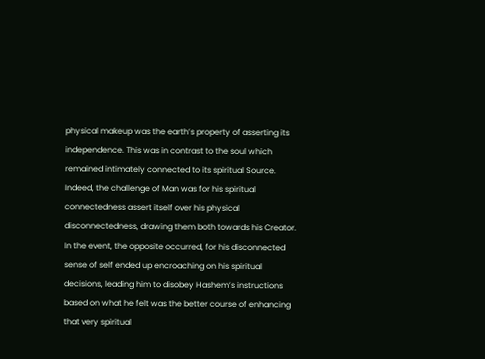physical makeup was the earth’s property of asserting its independence. This was in contrast to the soul which remained intimately connected to its spiritual Source. Indeed, the challenge of Man was for his spiritual connectedness assert itself over his physical disconnectedness, drawing them both towards his Creator. In the event, the opposite occurred, for his disconnected sense of self ended up encroaching on his spiritual decisions, leading him to disobey Hashem’s instructions based on what he felt was the better course of enhancing that very spiritual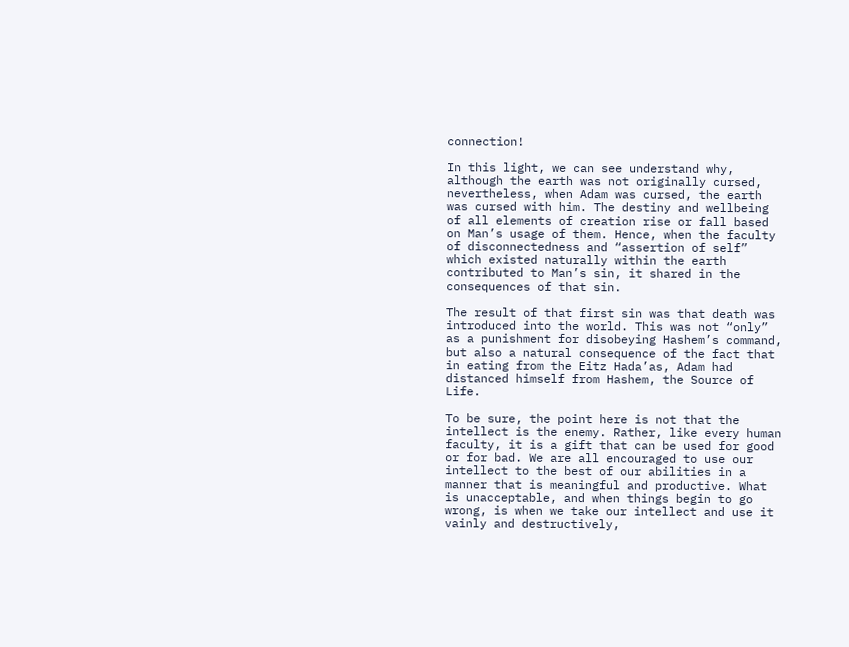connection!

In this light, we can see understand why, although the earth was not originally cursed, nevertheless, when Adam was cursed, the earth was cursed with him. The destiny and wellbeing of all elements of creation rise or fall based on Man’s usage of them. Hence, when the faculty of disconnectedness and “assertion of self” which existed naturally within the earth contributed to Man’s sin, it shared in the consequences of that sin.

The result of that first sin was that death was introduced into the world. This was not “only” as a punishment for disobeying Hashem’s command, but also a natural consequence of the fact that in eating from the Eitz Hada’as, Adam had distanced himself from Hashem, the Source of Life.

To be sure, the point here is not that the intellect is the enemy. Rather, like every human faculty, it is a gift that can be used for good or for bad. We are all encouraged to use our intellect to the best of our abilities in a manner that is meaningful and productive. What is unacceptable, and when things begin to go wrong, is when we take our intellect and use it vainly and destructively,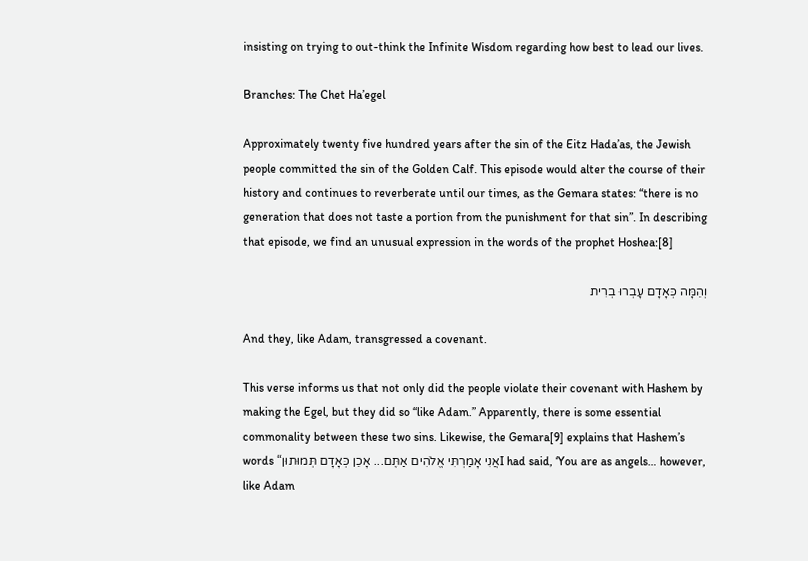insisting on trying to out-think the Infinite Wisdom regarding how best to lead our lives.

Branches: The Chet Ha’egel

Approximately twenty five hundred years after the sin of the Eitz Hada’as, the Jewish people committed the sin of the Golden Calf. This episode would alter the course of their history and continues to reverberate until our times, as the Gemara states: “there is no generation that does not taste a portion from the punishment for that sin”. In describing that episode, we find an unusual expression in the words of the prophet Hoshea:[8]

וְהֵמָּה כְּאָדָם עָבְרוּ בְרִית

And they, like Adam, transgressed a covenant.

This verse informs us that not only did the people violate their covenant with Hashem by making the Egel, but they did so “like Adam.” Apparently, there is some essential commonality between these two sins. Likewise, the Gemara[9] explains that Hashem’s words “אֲ‍נִי אָמַרְתִּי אֱלֹהִים אַתֶּם... אָכֵן כְּאָדָם תְּמוּתוּןI had said, ‘You are as angels… however, like Adam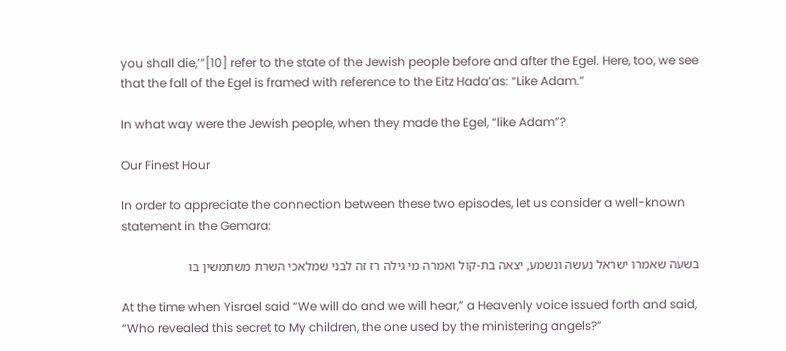you shall die,’”[10] refer to the state of the Jewish people before and after the Egel. Here, too, we see that the fall of the Egel is framed with reference to the Eitz Hada’as: “Like Adam.”

In what way were the Jewish people, when they made the Egel, “like Adam”?

Our Finest Hour

In order to appreciate the connection between these two episodes, let us consider a well-known statement in the Gemara:

בשעה שאמרו ישראל נעשה ונשמע, יצאה בת-קול ואמרה מי גילה רז זה לבני שמלאכי השרת משתמשין בו

At the time when Yisrael said “We will do and we will hear,” a Heavenly voice issued forth and said, “Who revealed this secret to My children, the one used by the ministering angels?”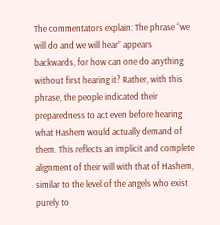The commentators explain: The phrase “we will do and we will hear” appears backwards, for how can one do anything without first hearing it? Rather, with this phrase, the people indicated their preparedness to act even before hearing what Hashem would actually demand of them. This reflects an implicit and complete alignment of their will with that of Hashem, similar to the level of the angels who exist purely to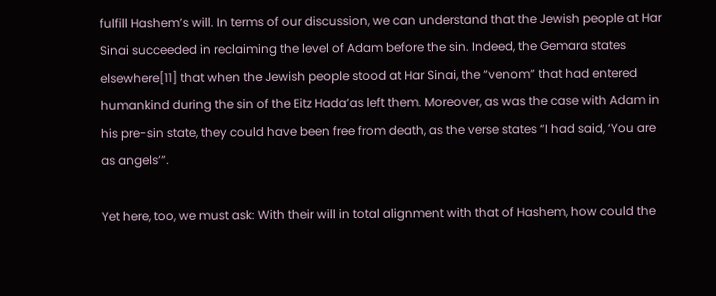fulfill Hashem’s will. In terms of our discussion, we can understand that the Jewish people at Har Sinai succeeded in reclaiming the level of Adam before the sin. Indeed, the Gemara states elsewhere[11] that when the Jewish people stood at Har Sinai, the “venom” that had entered humankind during the sin of the Eitz Hada’as left them. Moreover, as was the case with Adam in his pre-sin state, they could have been free from death, as the verse states “I had said, ‘You are as angels’”.

Yet here, too, we must ask: With their will in total alignment with that of Hashem, how could the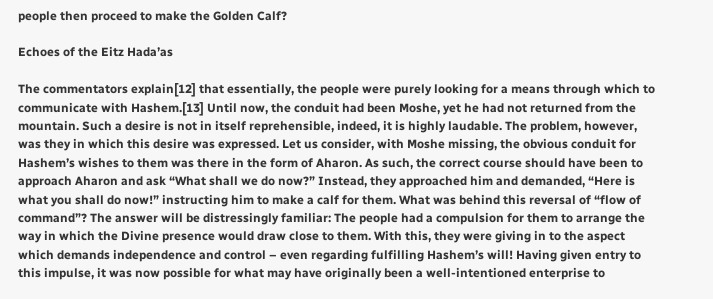people then proceed to make the Golden Calf?

Echoes of the Eitz Hada’as

The commentators explain[12] that essentially, the people were purely looking for a means through which to communicate with Hashem.[13] Until now, the conduit had been Moshe, yet he had not returned from the mountain. Such a desire is not in itself reprehensible, indeed, it is highly laudable. The problem, however, was they in which this desire was expressed. Let us consider, with Moshe missing, the obvious conduit for Hashem’s wishes to them was there in the form of Aharon. As such, the correct course should have been to approach Aharon and ask “What shall we do now?” Instead, they approached him and demanded, “Here is what you shall do now!” instructing him to make a calf for them. What was behind this reversal of “flow of command”? The answer will be distressingly familiar: The people had a compulsion for them to arrange the way in which the Divine presence would draw close to them. With this, they were giving in to the aspect which demands independence and control – even regarding fulfilling Hashem’s will! Having given entry to this impulse, it was now possible for what may have originally been a well-intentioned enterprise to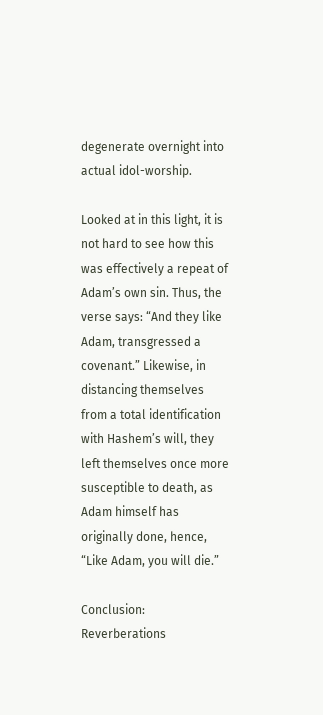degenerate overnight into actual idol-worship.

Looked at in this light, it is not hard to see how this was effectively a repeat of Adam’s own sin. Thus, the verse says: “And they like Adam, transgressed a covenant.” Likewise, in distancing themselves from a total identification with Hashem’s will, they left themselves once more susceptible to death, as Adam himself has originally done, hence, “Like Adam, you will die.”

Conclusion: Reverberations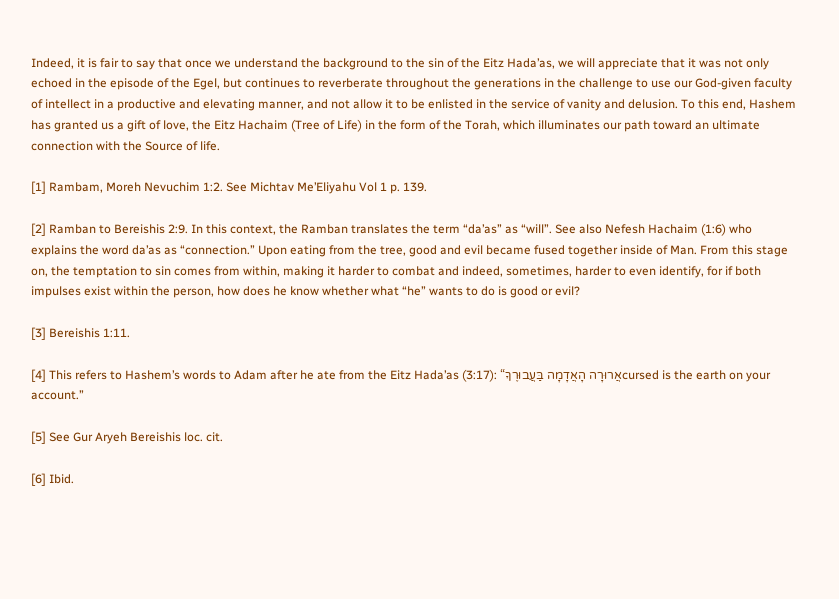Indeed, it is fair to say that once we understand the background to the sin of the Eitz Hada’as, we will appreciate that it was not only echoed in the episode of the Egel, but continues to reverberate throughout the generations in the challenge to use our God-given faculty of intellect in a productive and elevating manner, and not allow it to be enlisted in the service of vanity and delusion. To this end, Hashem has granted us a gift of love, the Eitz Hachaim (Tree of Life) in the form of the Torah, which illuminates our path toward an ultimate connection with the Source of life.

[1] Rambam, Moreh Nevuchim 1:2. See Michtav Me’Eliyahu Vol 1 p. 139.

[2] Ramban to Bereishis 2:9. In this context, the Ramban translates the term “da’as” as “will”. See also Nefesh Hachaim (1:6) who explains the word da’as as “connection.” Upon eating from the tree, good and evil became fused together inside of Man. From this stage on, the temptation to sin comes from within, making it harder to combat and indeed, sometimes, harder to even identify, for if both impulses exist within the person, how does he know whether what “he” wants to do is good or evil?

[3] Bereishis 1:11.

[4] This refers to Hashem’s words to Adam after he ate from the Eitz Hada’as (3:17): “אֲרוּרָה הָאֲדָמָה בַּעֲבוּרֶךָcursed is the earth on your account.”

[5] See Gur Aryeh Bereishis loc. cit.

[6] Ibid.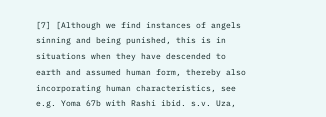[7] [Although we find instances of angels sinning and being punished, this is in situations when they have descended to earth and assumed human form, thereby also incorporating human characteristics, see e.g. Yoma 67b with Rashi ibid. s.v. Uza,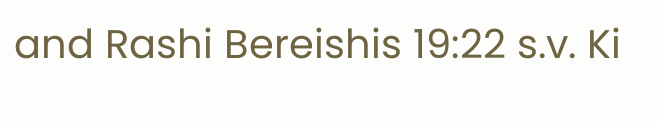and Rashi Bereishis 19:22 s.v. Ki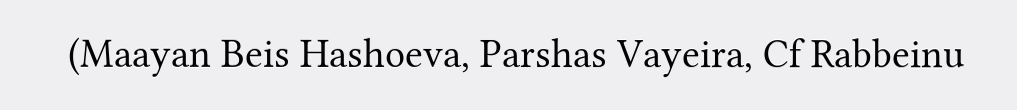(Maayan Beis Hashoeva, Parshas Vayeira, Cf Rabbeinu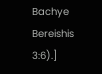Bachye Bereishis 3:6).]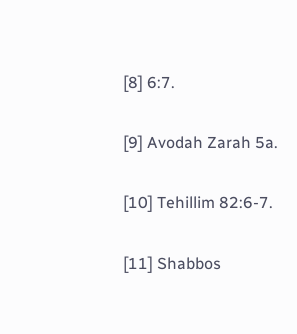[8] 6:7.

[9] Avodah Zarah 5a.

[10] Tehillim 82:6-7.

[11] Shabbos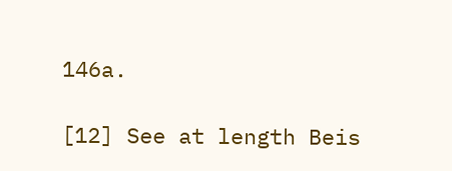146a.

[12] See at length Beis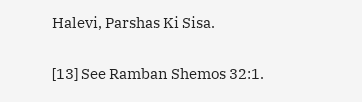Halevi, Parshas Ki Sisa.

[13] See Ramban Shemos 32:1.